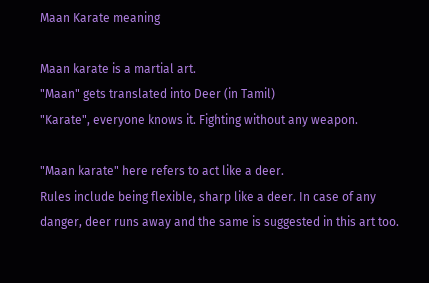Maan Karate meaning

Maan karate is a martial art.
"Maan" gets translated into Deer (in Tamil)
"Karate", everyone knows it. Fighting without any weapon.

"Maan karate" here refers to act like a deer.
Rules include being flexible, sharp like a deer. In case of any danger, deer runs away and the same is suggested in this art too.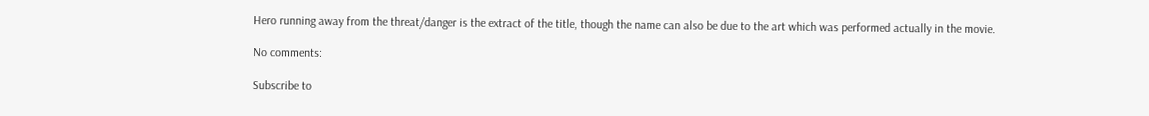Hero running away from the threat/danger is the extract of the title, though the name can also be due to the art which was performed actually in the movie.

No comments:

Subscribe to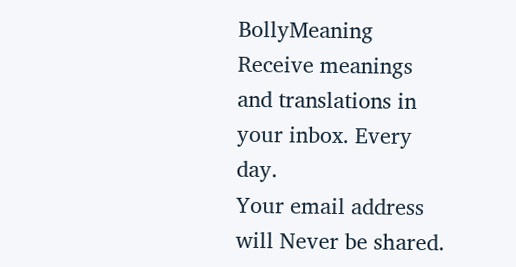BollyMeaning
Receive meanings and translations in your inbox. Every day.
Your email address will Never be shared.